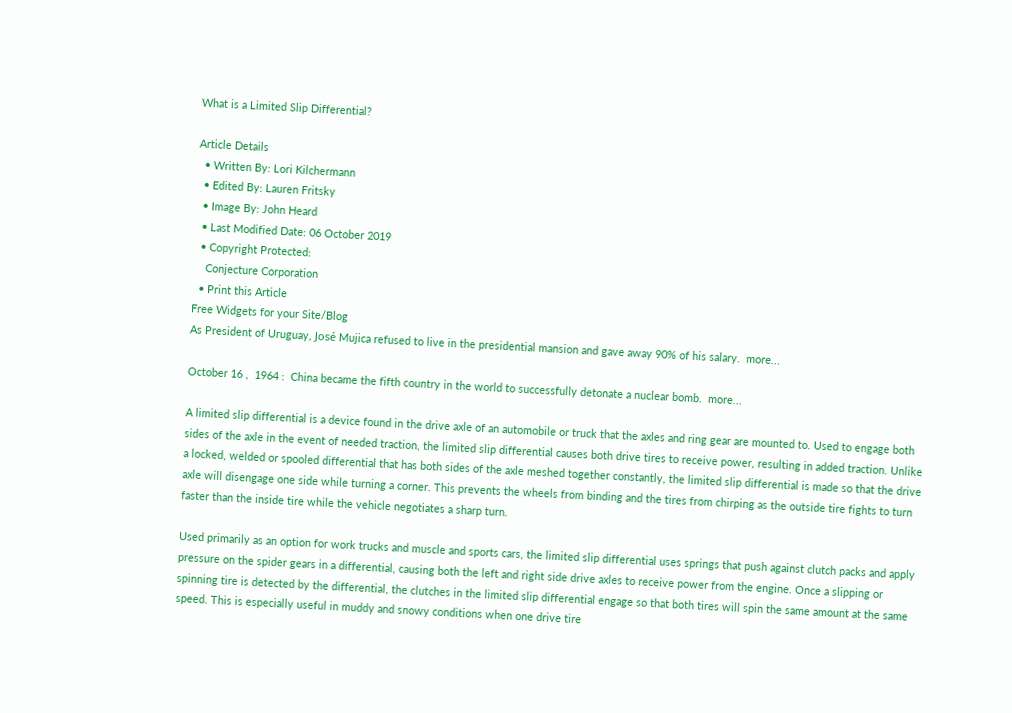What is a Limited Slip Differential?

Article Details
  • Written By: Lori Kilchermann
  • Edited By: Lauren Fritsky
  • Image By: John Heard
  • Last Modified Date: 06 October 2019
  • Copyright Protected:
    Conjecture Corporation
  • Print this Article
Free Widgets for your Site/Blog
As President of Uruguay, José Mujica refused to live in the presidential mansion and gave away 90% of his salary.  more...

October 16 ,  1964 :  China became the fifth country in the world to successfully detonate a nuclear bomb.  more...

A limited slip differential is a device found in the drive axle of an automobile or truck that the axles and ring gear are mounted to. Used to engage both sides of the axle in the event of needed traction, the limited slip differential causes both drive tires to receive power, resulting in added traction. Unlike a locked, welded or spooled differential that has both sides of the axle meshed together constantly, the limited slip differential is made so that the drive axle will disengage one side while turning a corner. This prevents the wheels from binding and the tires from chirping as the outside tire fights to turn faster than the inside tire while the vehicle negotiates a sharp turn.

Used primarily as an option for work trucks and muscle and sports cars, the limited slip differential uses springs that push against clutch packs and apply pressure on the spider gears in a differential, causing both the left and right side drive axles to receive power from the engine. Once a slipping or spinning tire is detected by the differential, the clutches in the limited slip differential engage so that both tires will spin the same amount at the same speed. This is especially useful in muddy and snowy conditions when one drive tire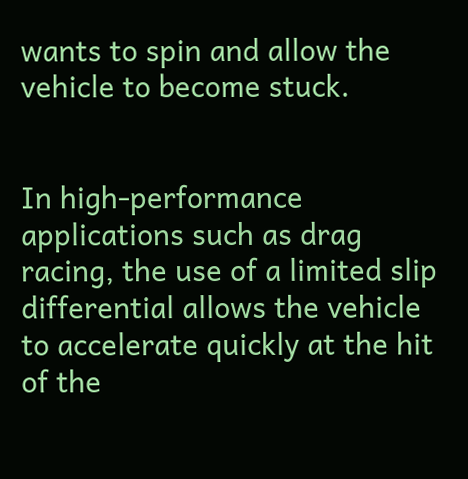wants to spin and allow the vehicle to become stuck.


In high-performance applications such as drag racing, the use of a limited slip differential allows the vehicle to accelerate quickly at the hit of the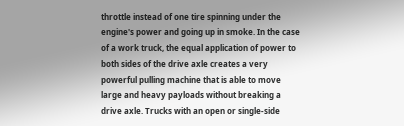throttle instead of one tire spinning under the engine's power and going up in smoke. In the case of a work truck, the equal application of power to both sides of the drive axle creates a very powerful pulling machine that is able to move large and heavy payloads without breaking a drive axle. Trucks with an open or single-side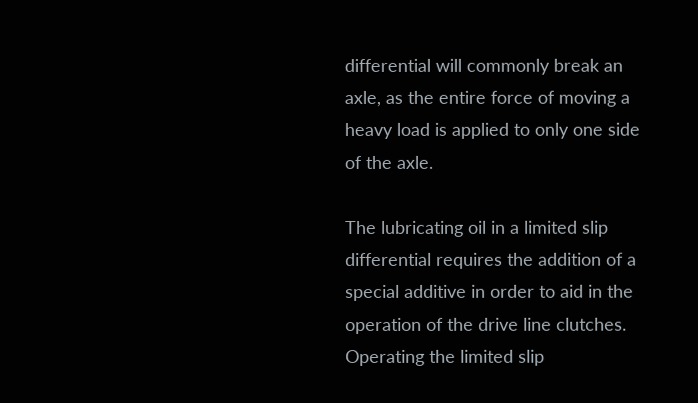differential will commonly break an axle, as the entire force of moving a heavy load is applied to only one side of the axle.

The lubricating oil in a limited slip differential requires the addition of a special additive in order to aid in the operation of the drive line clutches. Operating the limited slip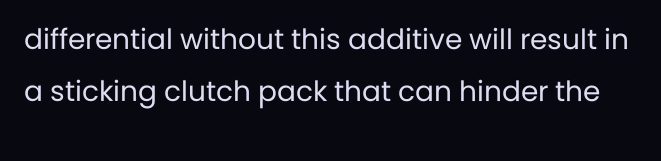differential without this additive will result in a sticking clutch pack that can hinder the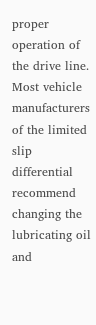proper operation of the drive line. Most vehicle manufacturers of the limited slip differential recommend changing the lubricating oil and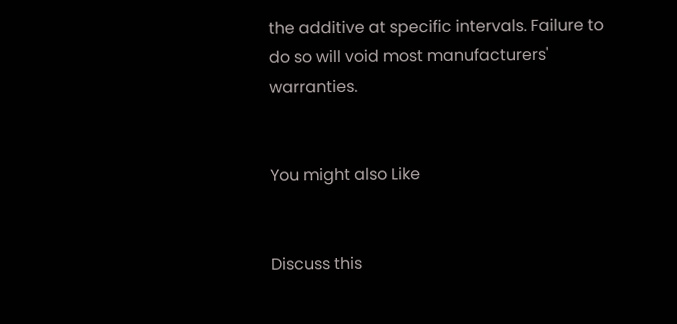the additive at specific intervals. Failure to do so will void most manufacturers' warranties.


You might also Like


Discuss this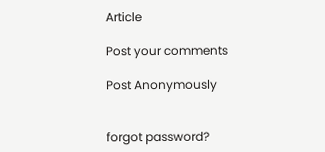Article

Post your comments

Post Anonymously


forgot password?